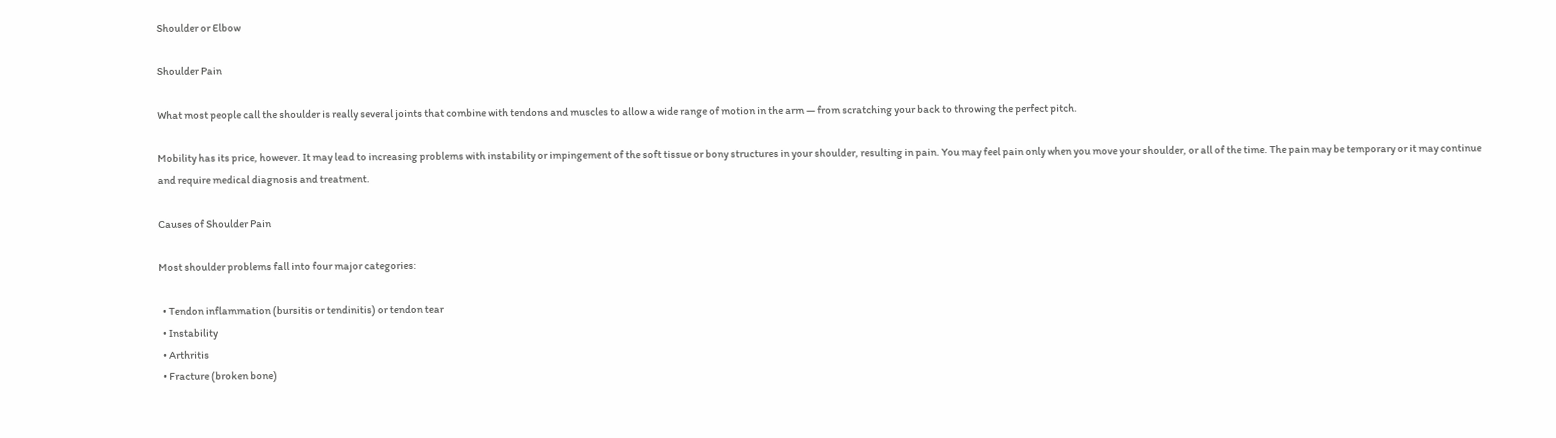Shoulder or Elbow

Shoulder Pain

What most people call the shoulder is really several joints that combine with tendons and muscles to allow a wide range of motion in the arm — from scratching your back to throwing the perfect pitch.

Mobility has its price, however. It may lead to increasing problems with instability or impingement of the soft tissue or bony structures in your shoulder, resulting in pain. You may feel pain only when you move your shoulder, or all of the time. The pain may be temporary or it may continue and require medical diagnosis and treatment.

Causes of Shoulder Pain

Most shoulder problems fall into four major categories:

  • Tendon inflammation (bursitis or tendinitis) or tendon tear
  • Instability
  • Arthritis
  • Fracture (broken bone)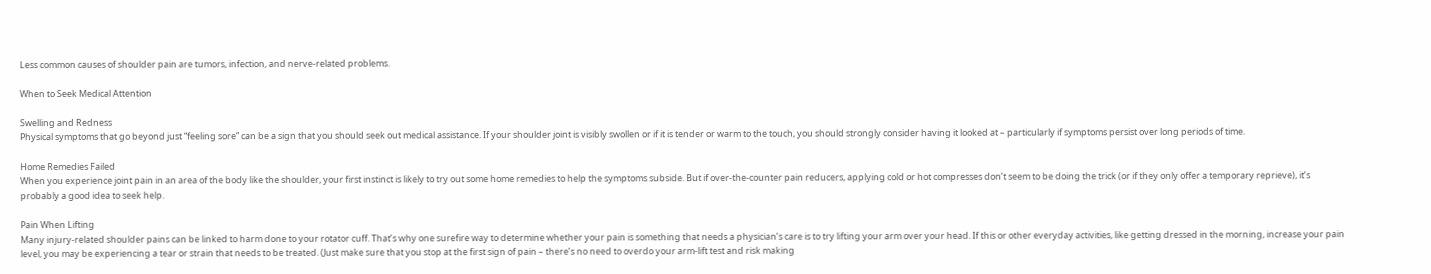Less common causes of shoulder pain are tumors, infection, and nerve-related problems.

When to Seek Medical Attention

Swelling and Redness
Physical symptoms that go beyond just “feeling sore” can be a sign that you should seek out medical assistance. If your shoulder joint is visibly swollen or if it is tender or warm to the touch, you should strongly consider having it looked at – particularly if symptoms persist over long periods of time.

Home Remedies Failed
When you experience joint pain in an area of the body like the shoulder, your first instinct is likely to try out some home remedies to help the symptoms subside. But if over-the-counter pain reducers, applying cold or hot compresses don’t seem to be doing the trick (or if they only offer a temporary reprieve), it’s probably a good idea to seek help.

Pain When Lifting
Many injury-related shoulder pains can be linked to harm done to your rotator cuff. That’s why one surefire way to determine whether your pain is something that needs a physician’s care is to try lifting your arm over your head. If this or other everyday activities, like getting dressed in the morning, increase your pain level, you may be experiencing a tear or strain that needs to be treated. (Just make sure that you stop at the first sign of pain – there’s no need to overdo your arm-lift test and risk making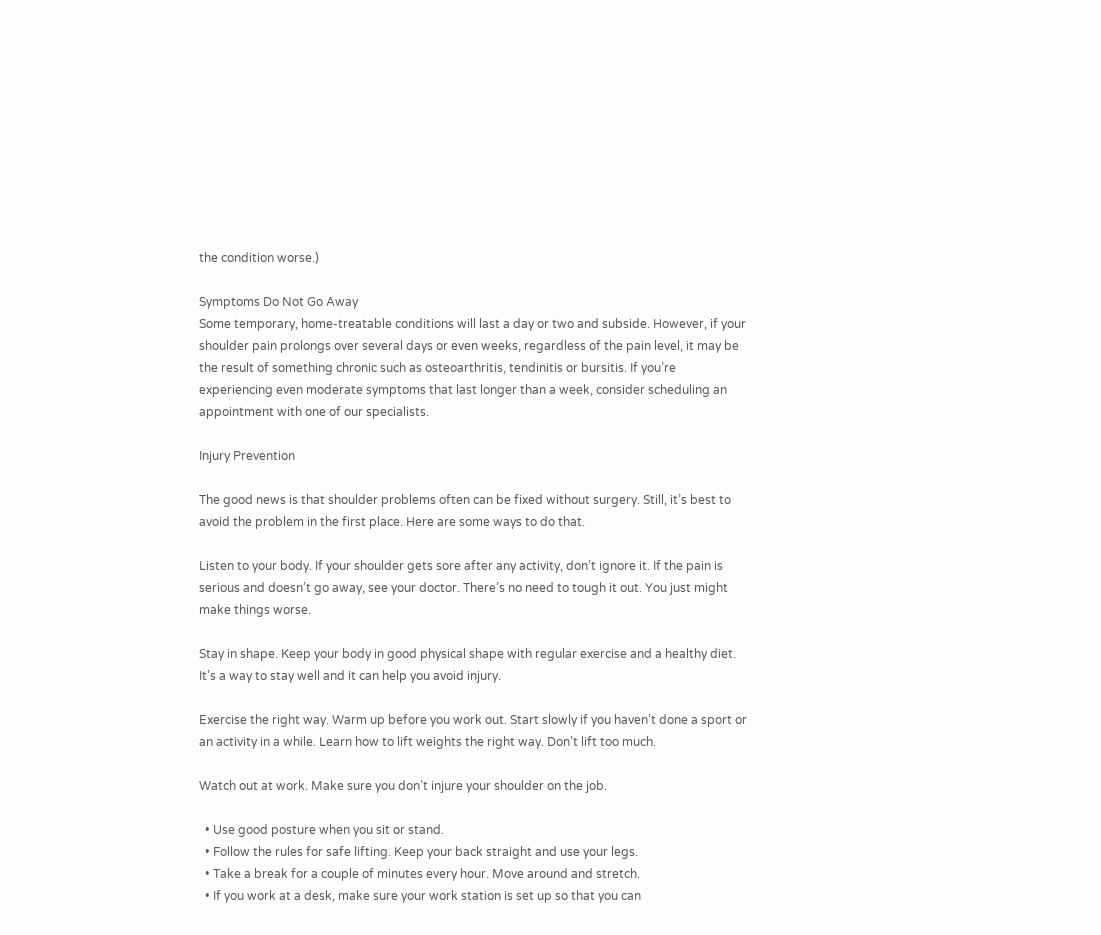the condition worse.)

Symptoms Do Not Go Away
Some temporary, home-treatable conditions will last a day or two and subside. However, if your shoulder pain prolongs over several days or even weeks, regardless of the pain level, it may be the result of something chronic such as osteoarthritis, tendinitis or bursitis. If you’re experiencing even moderate symptoms that last longer than a week, consider scheduling an appointment with one of our specialists.

Injury Prevention

The good news is that shoulder problems often can be fixed without surgery. Still, it’s best to avoid the problem in the first place. Here are some ways to do that.

Listen to your body. If your shoulder gets sore after any activity, don’t ignore it. If the pain is serious and doesn’t go away, see your doctor. There’s no need to tough it out. You just might make things worse.

Stay in shape. Keep your body in good physical shape with regular exercise and a healthy diet. It’s a way to stay well and it can help you avoid injury.

Exercise the right way. Warm up before you work out. Start slowly if you haven’t done a sport or an activity in a while. Learn how to lift weights the right way. Don’t lift too much.

Watch out at work. Make sure you don’t injure your shoulder on the job.

  • Use good posture when you sit or stand.
  • Follow the rules for safe lifting. Keep your back straight and use your legs.
  • Take a break for a couple of minutes every hour. Move around and stretch.
  • If you work at a desk, make sure your work station is set up so that you can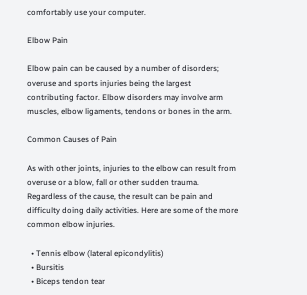comfortably use your computer.

Elbow Pain

Elbow pain can be caused by a number of disorders; overuse and sports injuries being the largest contributing factor. Elbow disorders may involve arm muscles, elbow ligaments, tendons or bones in the arm.

Common Causes of Pain

As with other joints, injuries to the elbow can result from overuse or a blow, fall or other sudden trauma. Regardless of the cause, the result can be pain and difficulty doing daily activities. Here are some of the more common elbow injuries.

  • Tennis elbow (lateral epicondylitis)
  • Bursitis
  • Biceps tendon tear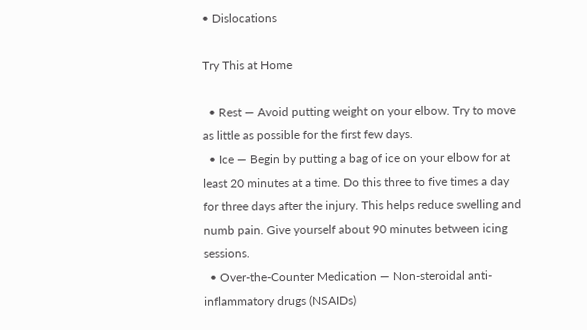• Dislocations

Try This at Home

  • Rest — Avoid putting weight on your elbow. Try to move as little as possible for the first few days.
  • Ice — Begin by putting a bag of ice on your elbow for at least 20 minutes at a time. Do this three to five times a day for three days after the injury. This helps reduce swelling and numb pain. Give yourself about 90 minutes between icing sessions.
  • Over-the-Counter Medication — Non-steroidal anti-inflammatory drugs (NSAIDs)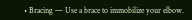• Bracing — Use a brace to immobilize your elbow.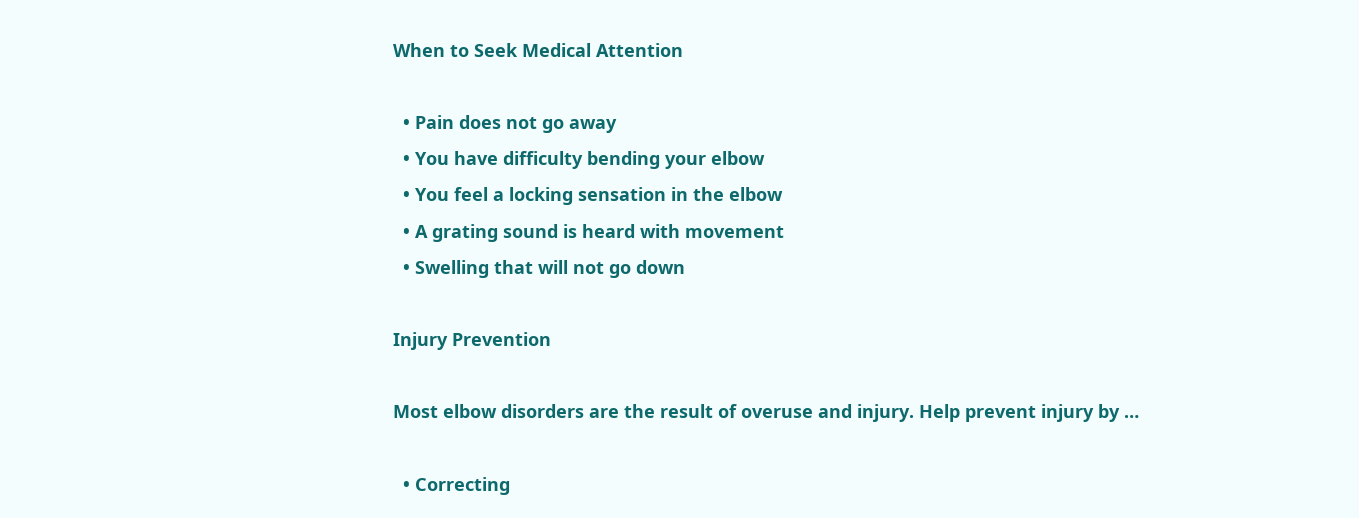When to Seek Medical Attention

  • Pain does not go away
  • You have difficulty bending your elbow
  • You feel a locking sensation in the elbow
  • A grating sound is heard with movement
  • Swelling that will not go down

Injury Prevention

Most elbow disorders are the result of overuse and injury. Help prevent injury by …

  • Correcting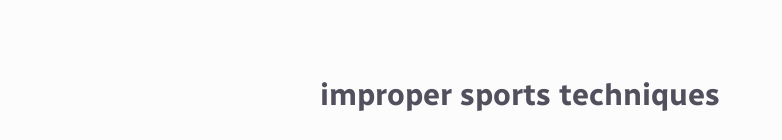improper sports techniques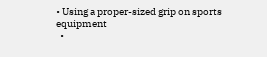• Using a proper-sized grip on sports equipment
  •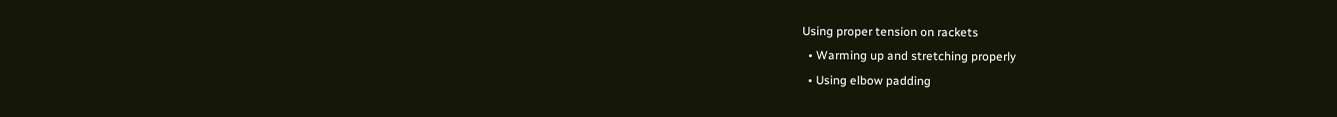Using proper tension on rackets
  • Warming up and stretching properly
  • Using elbow padding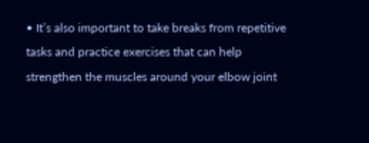• It’s also important to take breaks from repetitive tasks and practice exercises that can help strengthen the muscles around your elbow joint